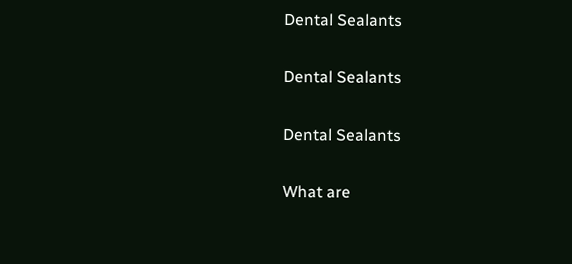Dental Sealants

Dental Sealants

Dental Sealants

What are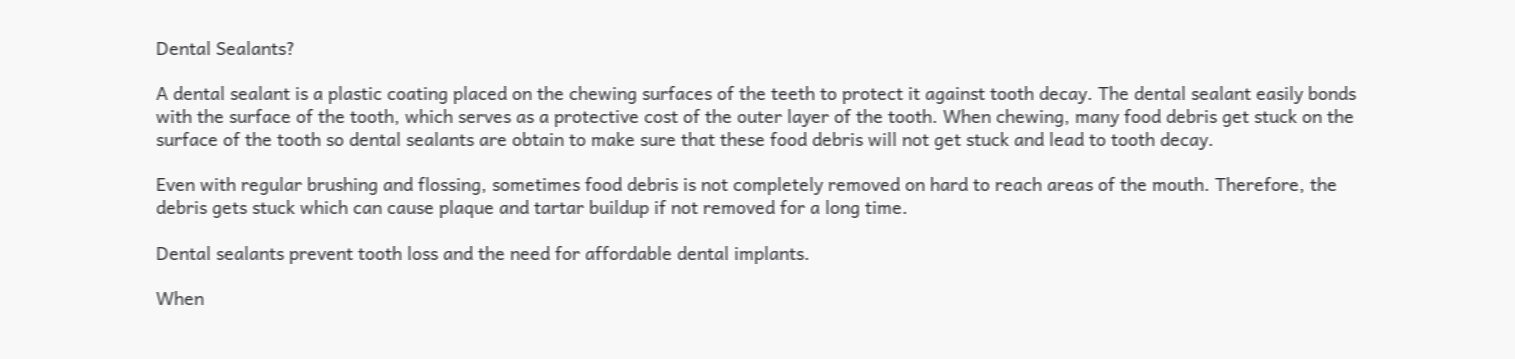Dental Sealants?

A dental sealant is a plastic coating placed on the chewing surfaces of the teeth to protect it against tooth decay. The dental sealant easily bonds with the surface of the tooth, which serves as a protective cost of the outer layer of the tooth. When chewing, many food debris get stuck on the surface of the tooth so dental sealants are obtain to make sure that these food debris will not get stuck and lead to tooth decay.

Even with regular brushing and flossing, sometimes food debris is not completely removed on hard to reach areas of the mouth. Therefore, the debris gets stuck which can cause plaque and tartar buildup if not removed for a long time.

Dental sealants prevent tooth loss and the need for affordable dental implants.

When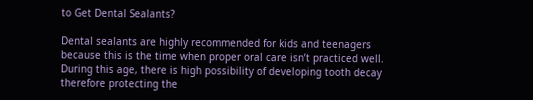to Get Dental Sealants?

Dental sealants are highly recommended for kids and teenagers because this is the time when proper oral care isn’t practiced well. During this age, there is high possibility of developing tooth decay therefore protecting the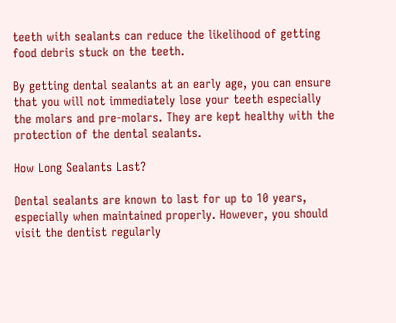teeth with sealants can reduce the likelihood of getting food debris stuck on the teeth.

By getting dental sealants at an early age, you can ensure that you will not immediately lose your teeth especially the molars and pre-molars. They are kept healthy with the protection of the dental sealants.

How Long Sealants Last?

Dental sealants are known to last for up to 10 years, especially when maintained properly. However, you should visit the dentist regularly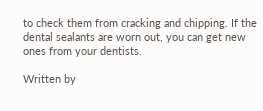to check them from cracking and chipping. If the dental sealants are worn out, you can get new ones from your dentists.

Written by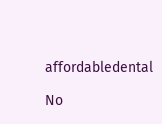affordabledental

No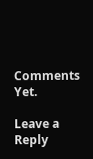Comments Yet.

Leave a Reply